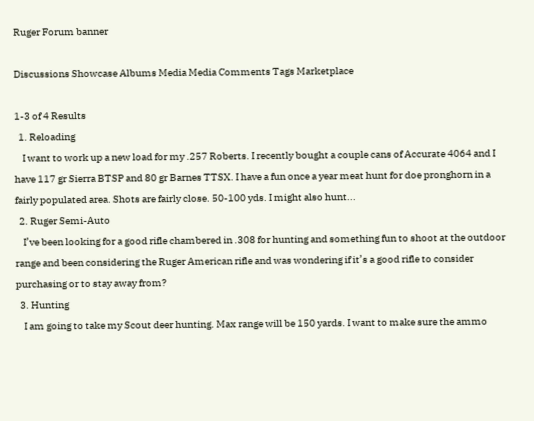Ruger Forum banner

Discussions Showcase Albums Media Media Comments Tags Marketplace

1-3 of 4 Results
  1. Reloading
    I want to work up a new load for my .257 Roberts. I recently bought a couple cans of Accurate 4064 and I have 117 gr Sierra BTSP and 80 gr Barnes TTSX. I have a fun once a year meat hunt for doe pronghorn in a fairly populated area. Shots are fairly close. 50-100 yds. I might also hunt...
  2. Ruger Semi-Auto
    I’ve been looking for a good rifle chambered in .308 for hunting and something fun to shoot at the outdoor range and been considering the Ruger American rifle and was wondering if it’s a good rifle to consider purchasing or to stay away from?
  3. Hunting
    I am going to take my Scout deer hunting. Max range will be 150 yards. I want to make sure the ammo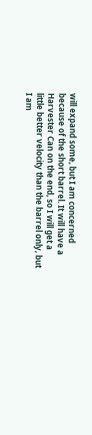will expand some, but I am concerned because of the short barrel. It will have a Harvester Can on the end, so I will get a little better velocity than the barrel only, but I am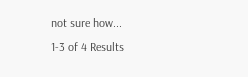not sure how...
1-3 of 4 Results